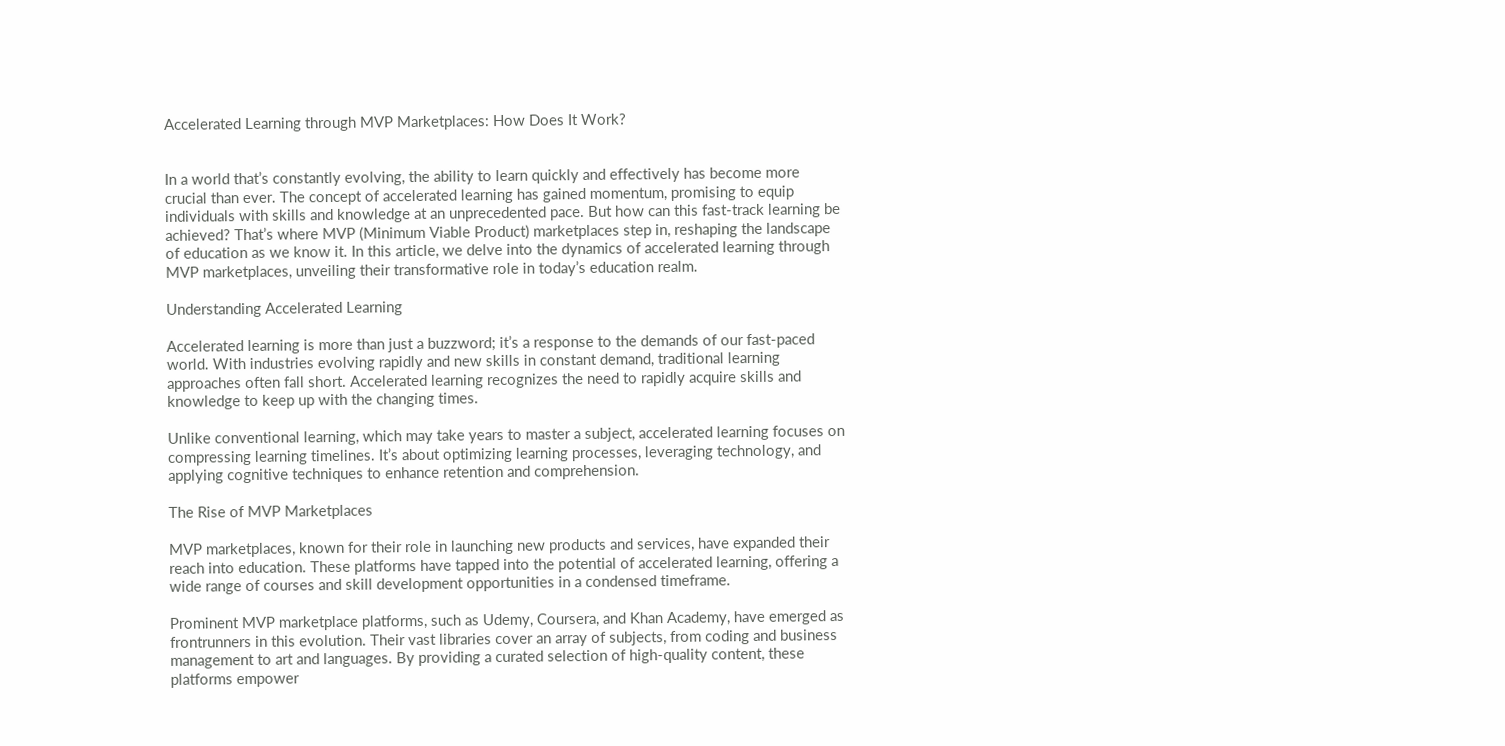Accelerated Learning through MVP Marketplaces: How Does It Work?


In a world that’s constantly evolving, the ability to learn quickly and effectively has become more crucial than ever. The concept of accelerated learning has gained momentum, promising to equip individuals with skills and knowledge at an unprecedented pace. But how can this fast-track learning be achieved? That’s where MVP (Minimum Viable Product) marketplaces step in, reshaping the landscape of education as we know it. In this article, we delve into the dynamics of accelerated learning through MVP marketplaces, unveiling their transformative role in today’s education realm.

Understanding Accelerated Learning

Accelerated learning is more than just a buzzword; it’s a response to the demands of our fast-paced world. With industries evolving rapidly and new skills in constant demand, traditional learning approaches often fall short. Accelerated learning recognizes the need to rapidly acquire skills and knowledge to keep up with the changing times.

Unlike conventional learning, which may take years to master a subject, accelerated learning focuses on compressing learning timelines. It’s about optimizing learning processes, leveraging technology, and applying cognitive techniques to enhance retention and comprehension.

The Rise of MVP Marketplaces

MVP marketplaces, known for their role in launching new products and services, have expanded their reach into education. These platforms have tapped into the potential of accelerated learning, offering a wide range of courses and skill development opportunities in a condensed timeframe.

Prominent MVP marketplace platforms, such as Udemy, Coursera, and Khan Academy, have emerged as frontrunners in this evolution. Their vast libraries cover an array of subjects, from coding and business management to art and languages. By providing a curated selection of high-quality content, these platforms empower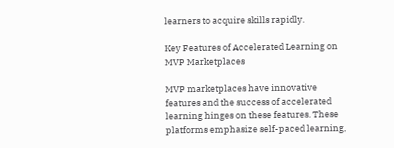learners to acquire skills rapidly.

Key Features of Accelerated Learning on MVP Marketplaces

MVP marketplaces have innovative features and the success of accelerated learning hinges on these features. These platforms emphasize self-paced learning,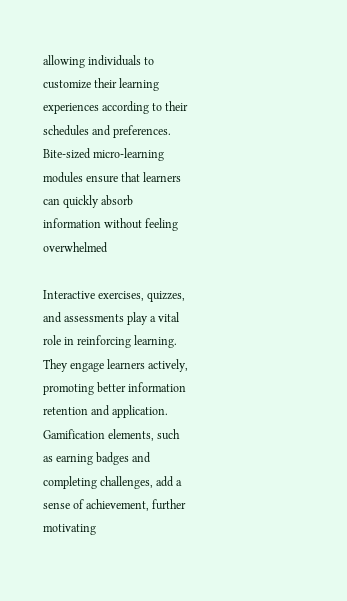allowing individuals to customize their learning experiences according to their schedules and preferences. Bite-sized micro-learning modules ensure that learners can quickly absorb information without feeling overwhelmed

Interactive exercises, quizzes, and assessments play a vital role in reinforcing learning. They engage learners actively, promoting better information retention and application. Gamification elements, such as earning badges and completing challenges, add a sense of achievement, further motivating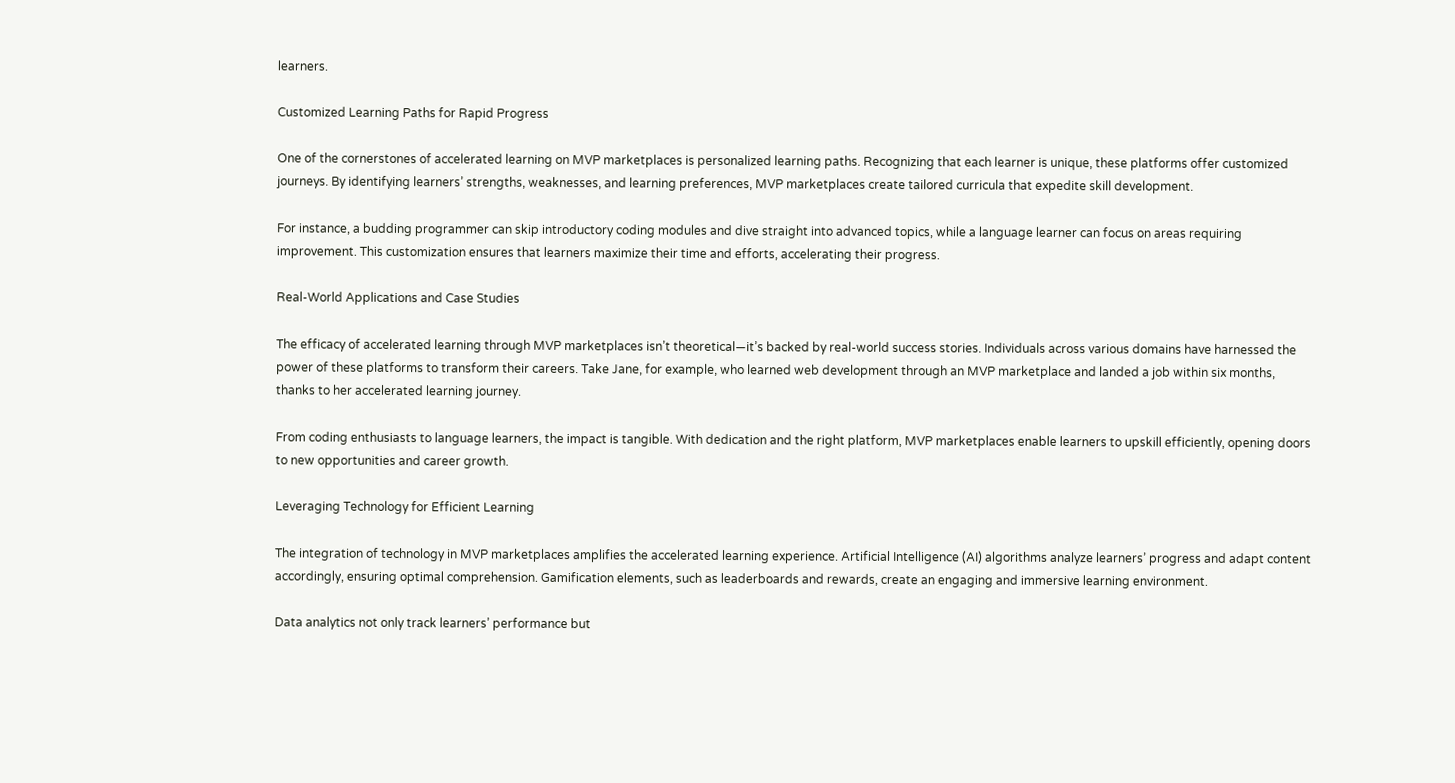learners.

Customized Learning Paths for Rapid Progress

One of the cornerstones of accelerated learning on MVP marketplaces is personalized learning paths. Recognizing that each learner is unique, these platforms offer customized journeys. By identifying learners’ strengths, weaknesses, and learning preferences, MVP marketplaces create tailored curricula that expedite skill development.

For instance, a budding programmer can skip introductory coding modules and dive straight into advanced topics, while a language learner can focus on areas requiring improvement. This customization ensures that learners maximize their time and efforts, accelerating their progress.

Real-World Applications and Case Studies

The efficacy of accelerated learning through MVP marketplaces isn’t theoretical—it’s backed by real-world success stories. Individuals across various domains have harnessed the power of these platforms to transform their careers. Take Jane, for example, who learned web development through an MVP marketplace and landed a job within six months, thanks to her accelerated learning journey.

From coding enthusiasts to language learners, the impact is tangible. With dedication and the right platform, MVP marketplaces enable learners to upskill efficiently, opening doors to new opportunities and career growth.

Leveraging Technology for Efficient Learning

The integration of technology in MVP marketplaces amplifies the accelerated learning experience. Artificial Intelligence (AI) algorithms analyze learners’ progress and adapt content accordingly, ensuring optimal comprehension. Gamification elements, such as leaderboards and rewards, create an engaging and immersive learning environment.

Data analytics not only track learners’ performance but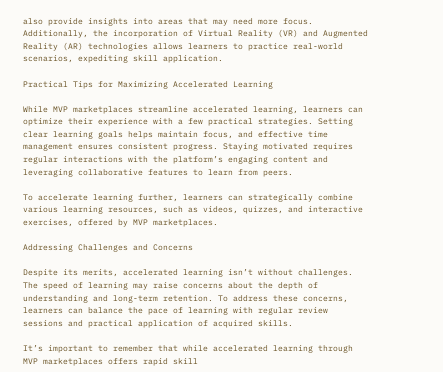also provide insights into areas that may need more focus. Additionally, the incorporation of Virtual Reality (VR) and Augmented Reality (AR) technologies allows learners to practice real-world scenarios, expediting skill application.

Practical Tips for Maximizing Accelerated Learning

While MVP marketplaces streamline accelerated learning, learners can optimize their experience with a few practical strategies. Setting clear learning goals helps maintain focus, and effective time management ensures consistent progress. Staying motivated requires regular interactions with the platform’s engaging content and leveraging collaborative features to learn from peers.

To accelerate learning further, learners can strategically combine various learning resources, such as videos, quizzes, and interactive exercises, offered by MVP marketplaces.

Addressing Challenges and Concerns

Despite its merits, accelerated learning isn’t without challenges. The speed of learning may raise concerns about the depth of understanding and long-term retention. To address these concerns, learners can balance the pace of learning with regular review sessions and practical application of acquired skills.

It’s important to remember that while accelerated learning through MVP marketplaces offers rapid skill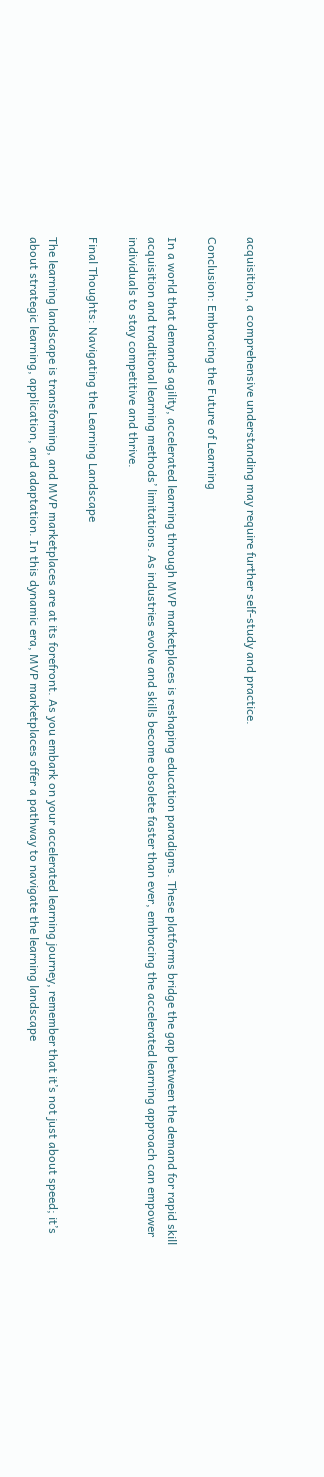acquisition, a comprehensive understanding may require further self-study and practice.

Conclusion: Embracing the Future of Learning

In a world that demands agility, accelerated learning through MVP marketplaces is reshaping education paradigms. These platforms bridge the gap between the demand for rapid skill acquisition and traditional learning methods’ limitations. As industries evolve and skills become obsolete faster than ever, embracing the accelerated learning approach can empower individuals to stay competitive and thrive.

Final Thoughts: Navigating the Learning Landscape

The learning landscape is transforming, and MVP marketplaces are at its forefront. As you embark on your accelerated learning journey, remember that it’s not just about speed; it’s about strategic learning, application, and adaptation. In this dynamic era, MVP marketplaces offer a pathway to navigate the learning landscape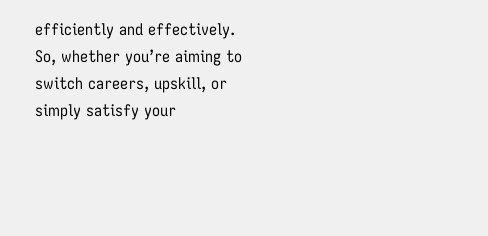efficiently and effectively. So, whether you’re aiming to switch careers, upskill, or simply satisfy your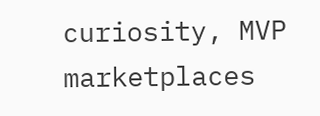curiosity, MVP marketplaces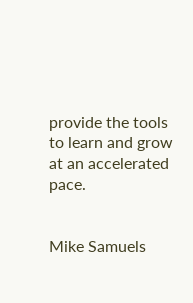provide the tools to learn and grow at an accelerated pace.


Mike Samuels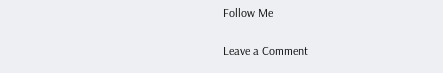Follow Me

Leave a Comment